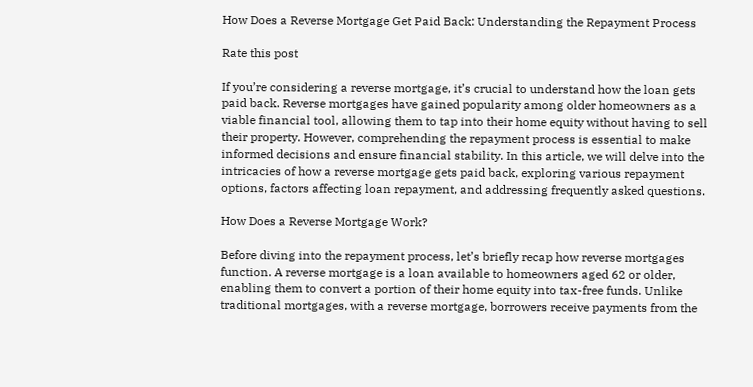How Does a Reverse Mortgage Get Paid Back: Understanding the Repayment Process

Rate this post

If you’re considering a reverse mortgage, it’s crucial to understand how the loan gets paid back. Reverse mortgages have gained popularity among older homeowners as a viable financial tool, allowing them to tap into their home equity without having to sell their property. However, comprehending the repayment process is essential to make informed decisions and ensure financial stability. In this article, we will delve into the intricacies of how a reverse mortgage gets paid back, exploring various repayment options, factors affecting loan repayment, and addressing frequently asked questions.

How Does a Reverse Mortgage Work?

Before diving into the repayment process, let’s briefly recap how reverse mortgages function. A reverse mortgage is a loan available to homeowners aged 62 or older, enabling them to convert a portion of their home equity into tax-free funds. Unlike traditional mortgages, with a reverse mortgage, borrowers receive payments from the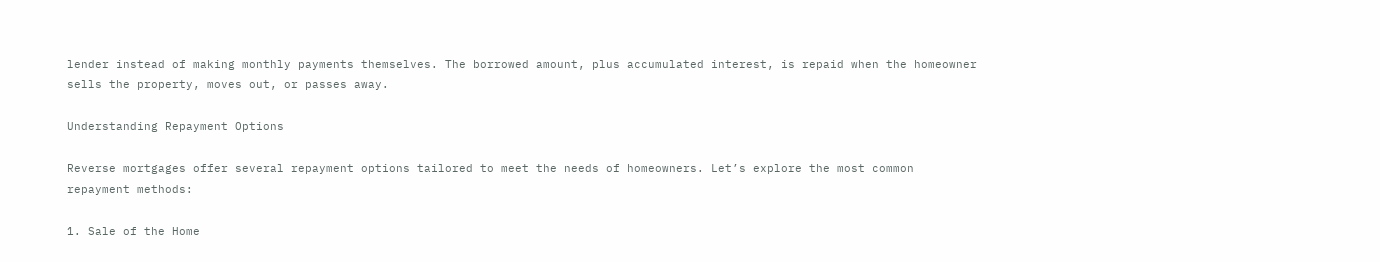lender instead of making monthly payments themselves. The borrowed amount, plus accumulated interest, is repaid when the homeowner sells the property, moves out, or passes away.

Understanding Repayment Options

Reverse mortgages offer several repayment options tailored to meet the needs of homeowners. Let’s explore the most common repayment methods:

1. Sale of the Home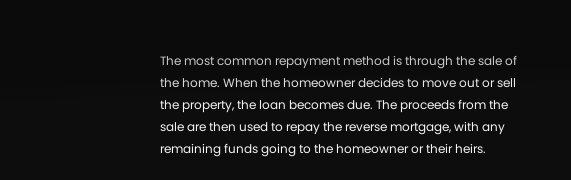The most common repayment method is through the sale of the home. When the homeowner decides to move out or sell the property, the loan becomes due. The proceeds from the sale are then used to repay the reverse mortgage, with any remaining funds going to the homeowner or their heirs.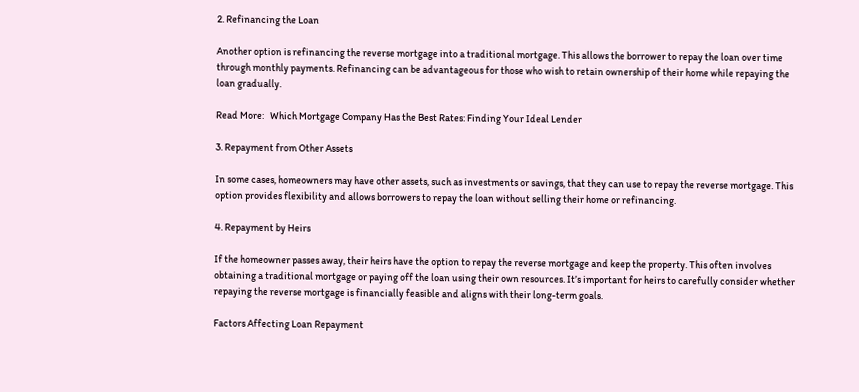2. Refinancing the Loan

Another option is refinancing the reverse mortgage into a traditional mortgage. This allows the borrower to repay the loan over time through monthly payments. Refinancing can be advantageous for those who wish to retain ownership of their home while repaying the loan gradually.

Read More:   Which Mortgage Company Has the Best Rates: Finding Your Ideal Lender

3. Repayment from Other Assets

In some cases, homeowners may have other assets, such as investments or savings, that they can use to repay the reverse mortgage. This option provides flexibility and allows borrowers to repay the loan without selling their home or refinancing.

4. Repayment by Heirs

If the homeowner passes away, their heirs have the option to repay the reverse mortgage and keep the property. This often involves obtaining a traditional mortgage or paying off the loan using their own resources. It’s important for heirs to carefully consider whether repaying the reverse mortgage is financially feasible and aligns with their long-term goals.

Factors Affecting Loan Repayment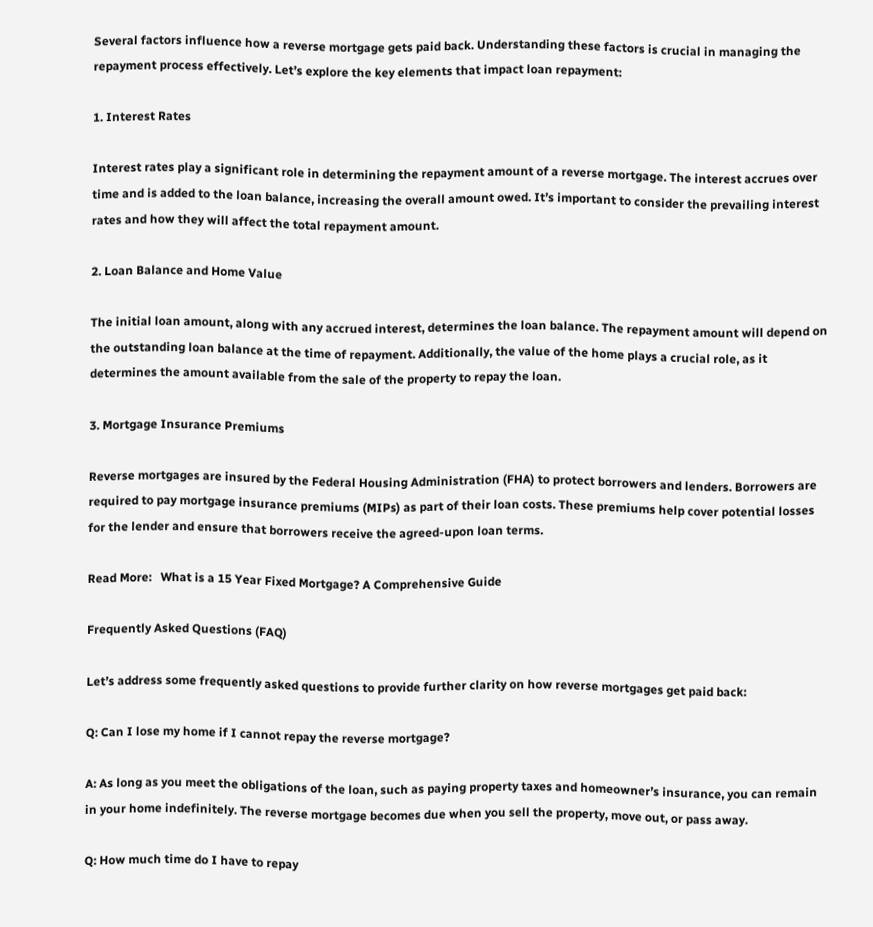Several factors influence how a reverse mortgage gets paid back. Understanding these factors is crucial in managing the repayment process effectively. Let’s explore the key elements that impact loan repayment:

1. Interest Rates

Interest rates play a significant role in determining the repayment amount of a reverse mortgage. The interest accrues over time and is added to the loan balance, increasing the overall amount owed. It’s important to consider the prevailing interest rates and how they will affect the total repayment amount.

2. Loan Balance and Home Value

The initial loan amount, along with any accrued interest, determines the loan balance. The repayment amount will depend on the outstanding loan balance at the time of repayment. Additionally, the value of the home plays a crucial role, as it determines the amount available from the sale of the property to repay the loan.

3. Mortgage Insurance Premiums

Reverse mortgages are insured by the Federal Housing Administration (FHA) to protect borrowers and lenders. Borrowers are required to pay mortgage insurance premiums (MIPs) as part of their loan costs. These premiums help cover potential losses for the lender and ensure that borrowers receive the agreed-upon loan terms.

Read More:   What is a 15 Year Fixed Mortgage? A Comprehensive Guide

Frequently Asked Questions (FAQ)

Let’s address some frequently asked questions to provide further clarity on how reverse mortgages get paid back:

Q: Can I lose my home if I cannot repay the reverse mortgage?

A: As long as you meet the obligations of the loan, such as paying property taxes and homeowner’s insurance, you can remain in your home indefinitely. The reverse mortgage becomes due when you sell the property, move out, or pass away.

Q: How much time do I have to repay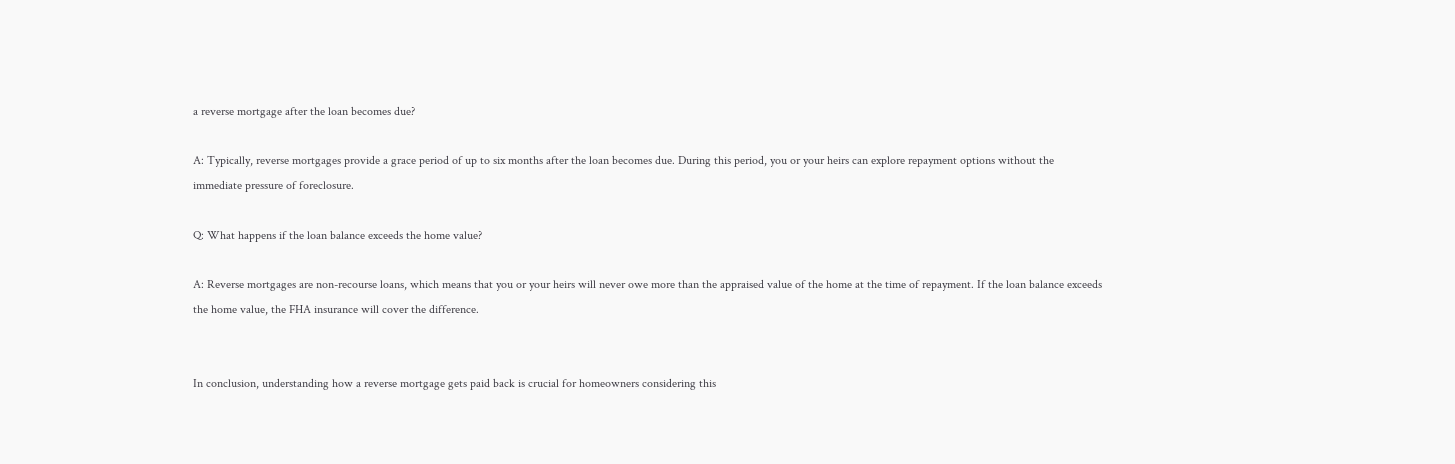a reverse mortgage after the loan becomes due?

A: Typically, reverse mortgages provide a grace period of up to six months after the loan becomes due. During this period, you or your heirs can explore repayment options without the immediate pressure of foreclosure.

Q: What happens if the loan balance exceeds the home value?

A: Reverse mortgages are non-recourse loans, which means that you or your heirs will never owe more than the appraised value of the home at the time of repayment. If the loan balance exceeds the home value, the FHA insurance will cover the difference.


In conclusion, understanding how a reverse mortgage gets paid back is crucial for homeowners considering this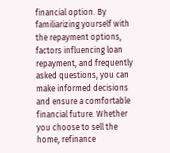financial option. By familiarizing yourself with the repayment options, factors influencing loan repayment, and frequently asked questions, you can make informed decisions and ensure a comfortable financial future. Whether you choose to sell the home, refinance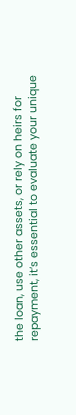the loan, use other assets, or rely on heirs for repayment, it’s essential to evaluate your unique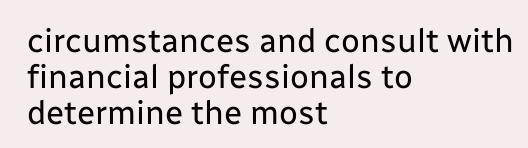circumstances and consult with financial professionals to determine the most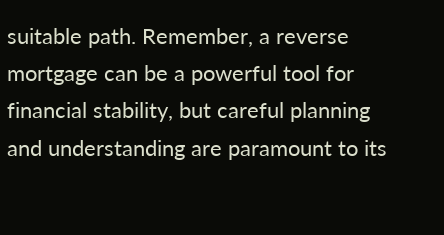suitable path. Remember, a reverse mortgage can be a powerful tool for financial stability, but careful planning and understanding are paramount to its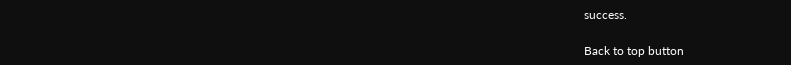success.

Back to top button